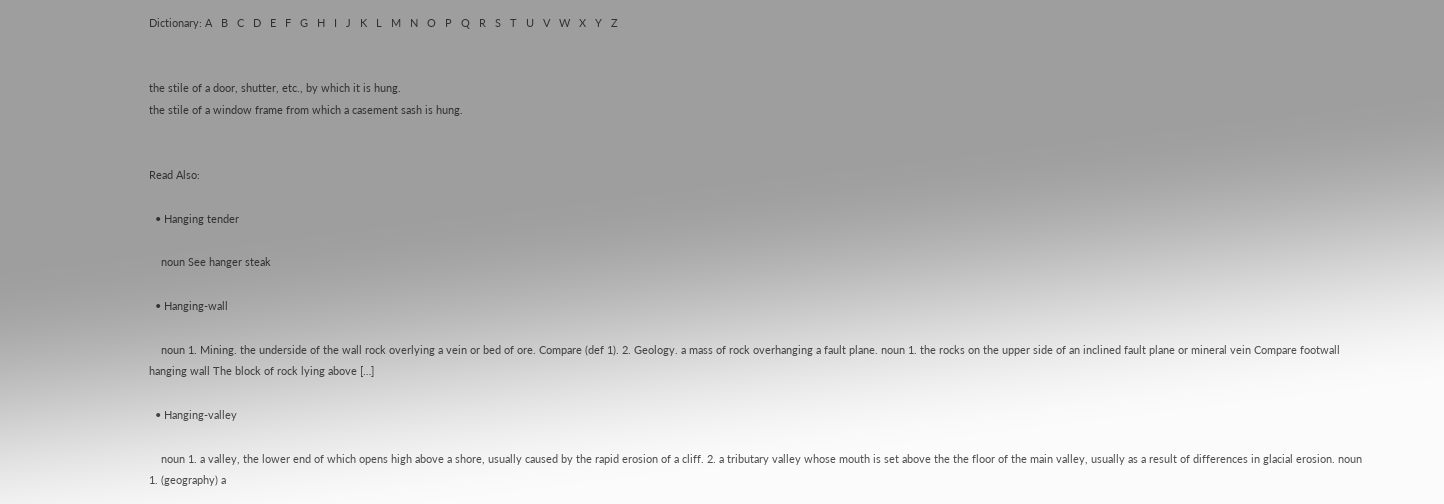Dictionary: A   B   C   D   E   F   G   H   I   J   K   L   M   N   O   P   Q   R   S   T   U   V   W   X   Y   Z


the stile of a door, shutter, etc., by which it is hung.
the stile of a window frame from which a casement sash is hung.


Read Also:

  • Hanging tender

    noun See hanger steak

  • Hanging-wall

    noun 1. Mining. the underside of the wall rock overlying a vein or bed of ore. Compare (def 1). 2. Geology. a mass of rock overhanging a fault plane. noun 1. the rocks on the upper side of an inclined fault plane or mineral vein Compare footwall hanging wall The block of rock lying above […]

  • Hanging-valley

    noun 1. a valley, the lower end of which opens high above a shore, usually caused by the rapid erosion of a cliff. 2. a tributary valley whose mouth is set above the the floor of the main valley, usually as a result of differences in glacial erosion. noun 1. (geography) a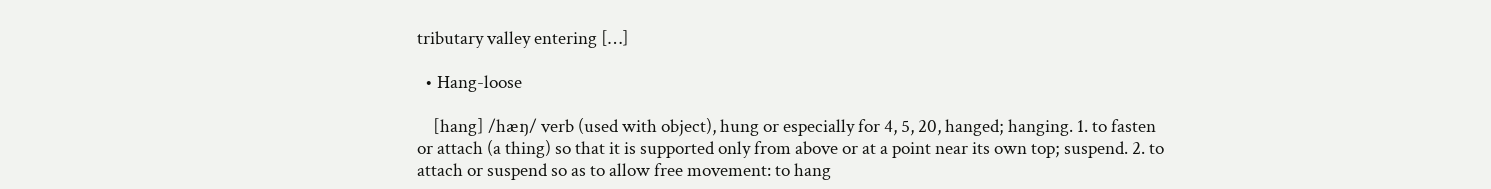tributary valley entering […]

  • Hang-loose

    [hang] /hæŋ/ verb (used with object), hung or especially for 4, 5, 20, hanged; hanging. 1. to fasten or attach (a thing) so that it is supported only from above or at a point near its own top; suspend. 2. to attach or suspend so as to allow free movement: to hang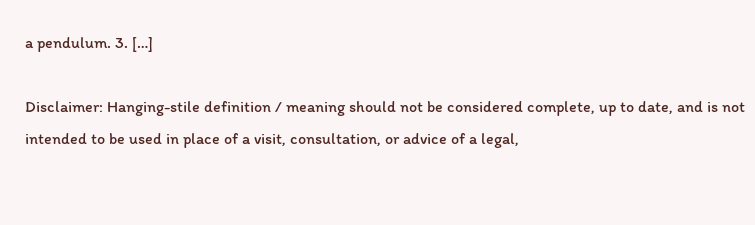a pendulum. 3. […]

Disclaimer: Hanging-stile definition / meaning should not be considered complete, up to date, and is not intended to be used in place of a visit, consultation, or advice of a legal,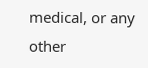medical, or any other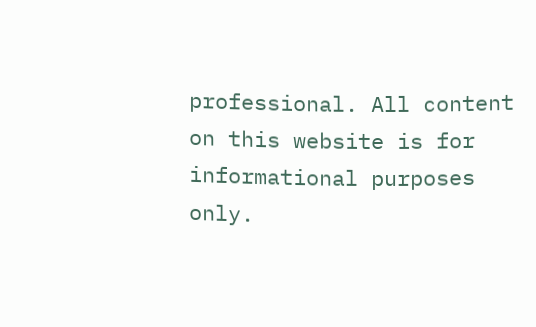professional. All content on this website is for informational purposes only.